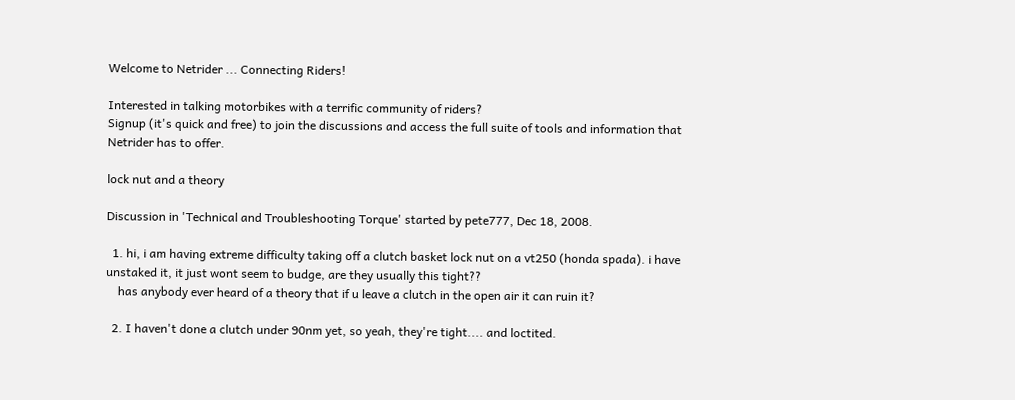Welcome to Netrider ... Connecting Riders!

Interested in talking motorbikes with a terrific community of riders?
Signup (it's quick and free) to join the discussions and access the full suite of tools and information that Netrider has to offer.

lock nut and a theory

Discussion in 'Technical and Troubleshooting Torque' started by pete777, Dec 18, 2008.

  1. hi, i am having extreme difficulty taking off a clutch basket lock nut on a vt250 (honda spada). i have unstaked it, it just wont seem to budge, are they usually this tight??
    has anybody ever heard of a theory that if u leave a clutch in the open air it can ruin it?

  2. I haven't done a clutch under 90nm yet, so yeah, they're tight.... and loctited.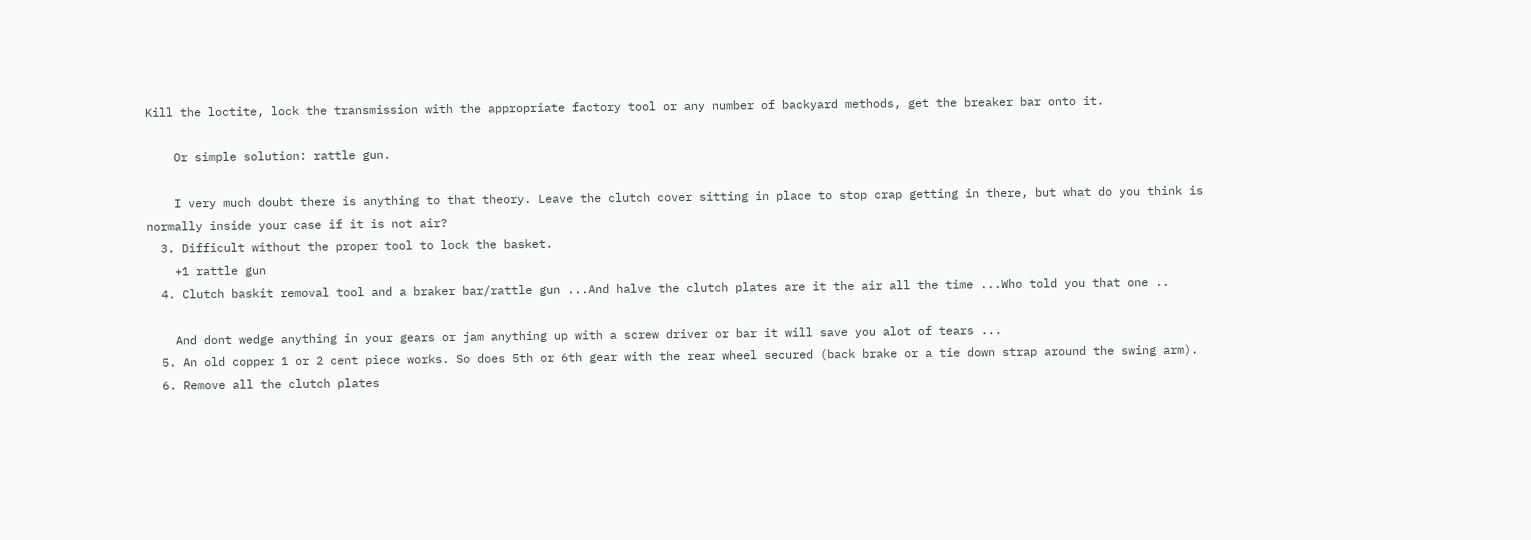Kill the loctite, lock the transmission with the appropriate factory tool or any number of backyard methods, get the breaker bar onto it.

    Or simple solution: rattle gun.

    I very much doubt there is anything to that theory. Leave the clutch cover sitting in place to stop crap getting in there, but what do you think is normally inside your case if it is not air?
  3. Difficult without the proper tool to lock the basket.
    +1 rattle gun
  4. Clutch baskit removal tool and a braker bar/rattle gun ...And halve the clutch plates are it the air all the time ...Who told you that one ..

    And dont wedge anything in your gears or jam anything up with a screw driver or bar it will save you alot of tears ...
  5. An old copper 1 or 2 cent piece works. So does 5th or 6th gear with the rear wheel secured (back brake or a tie down strap around the swing arm).
  6. Remove all the clutch plates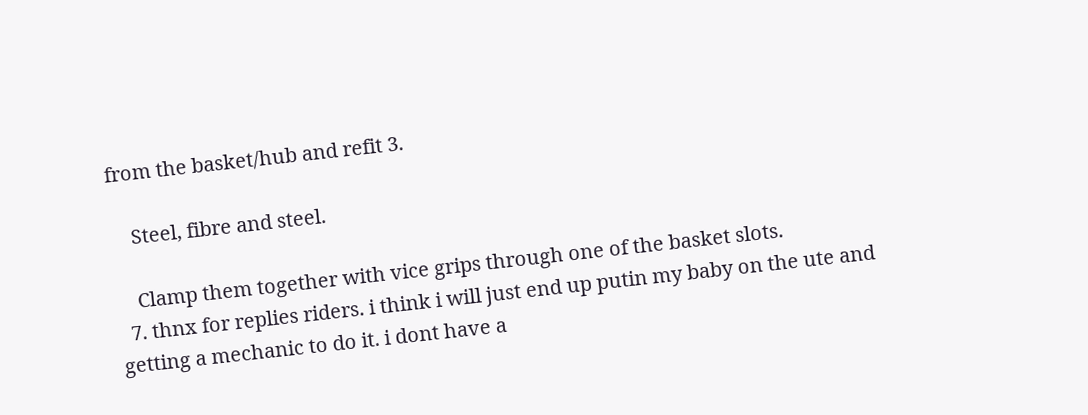from the basket/hub and refit 3.

    Steel, fibre and steel.

    Clamp them together with vice grips through one of the basket slots.
  7. thnx for replies riders. i think i will just end up putin my baby on the ute and getting a mechanic to do it. i dont have a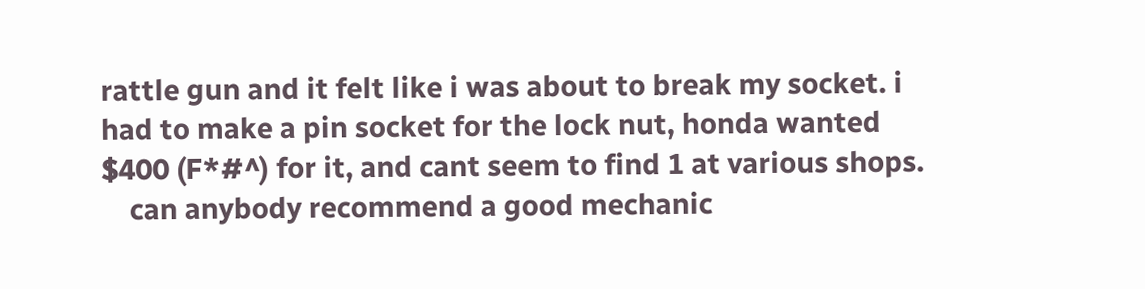rattle gun and it felt like i was about to break my socket. i had to make a pin socket for the lock nut, honda wanted $400 (F*#^) for it, and cant seem to find 1 at various shops.
    can anybody recommend a good mechanic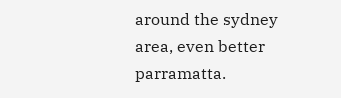around the sydney area, even better parramatta.